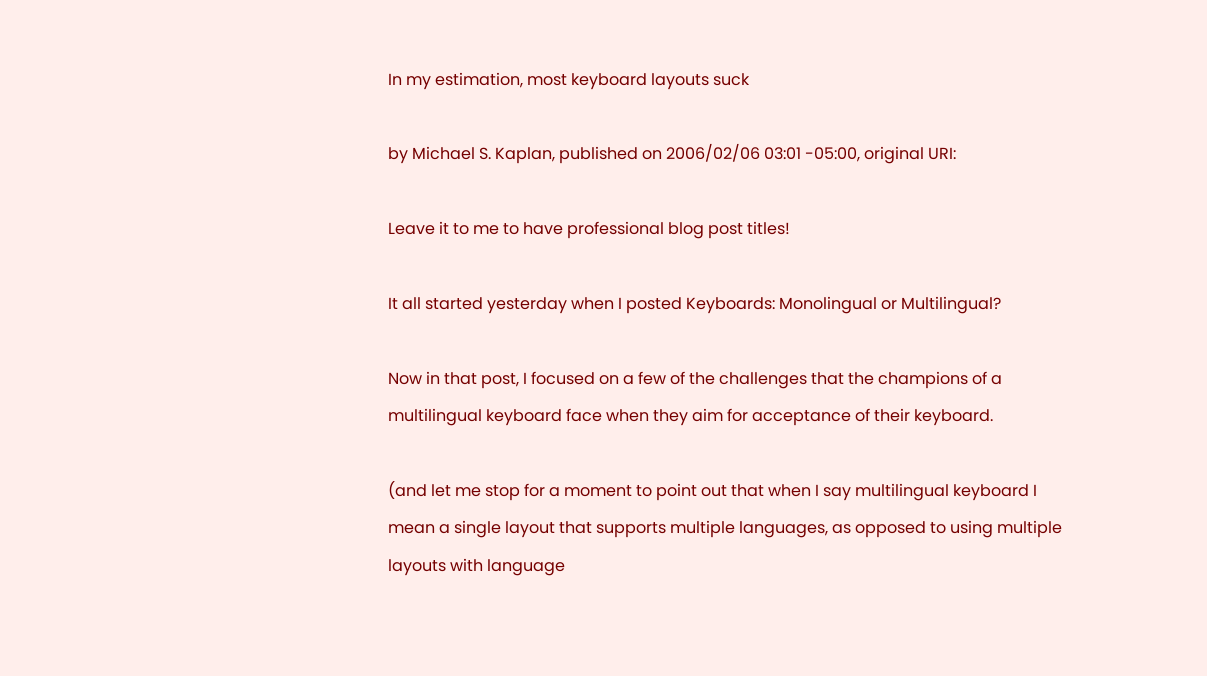In my estimation, most keyboard layouts suck

by Michael S. Kaplan, published on 2006/02/06 03:01 -05:00, original URI:

Leave it to me to have professional blog post titles!

It all started yesterday when I posted Keyboards: Monolingual or Multilingual?

Now in that post, I focused on a few of the challenges that the champions of a multilingual keyboard face when they aim for acceptance of their keyboard.

(and let me stop for a moment to point out that when I say multilingual keyboard I mean a single layout that supports multiple languages, as opposed to using multiple layouts with language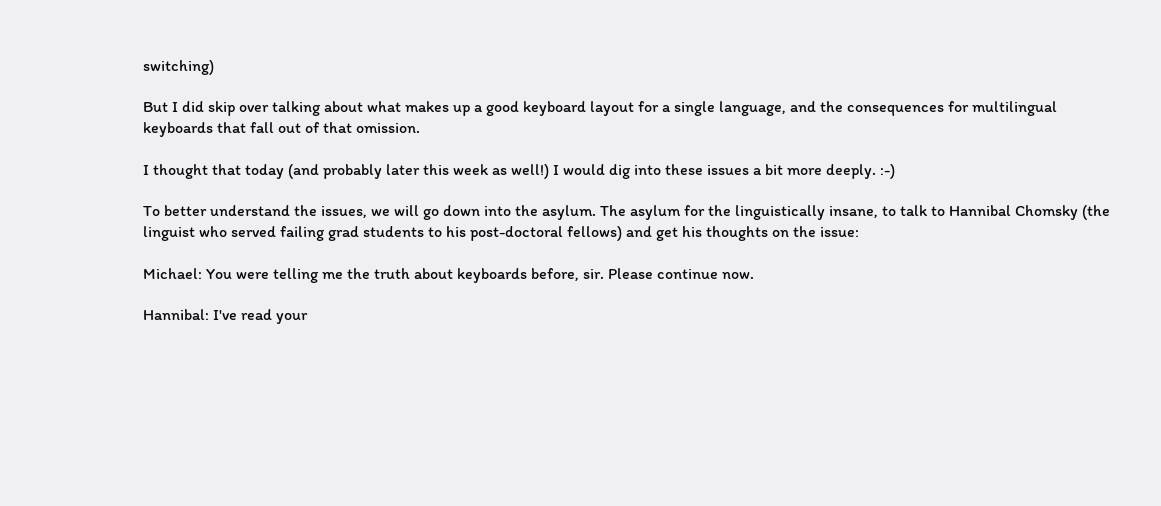switching)

But I did skip over talking about what makes up a good keyboard layout for a single language, and the consequences for multilingual keyboards that fall out of that omission.

I thought that today (and probably later this week as well!) I would dig into these issues a bit more deeply. :-)

To better understand the issues, we will go down into the asylum. The asylum for the linguistically insane, to talk to Hannibal Chomsky (the linguist who served failing grad students to his post-doctoral fellows) and get his thoughts on the issue:

Michael: You were telling me the truth about keyboards before, sir. Please continue now.

Hannibal: I've read your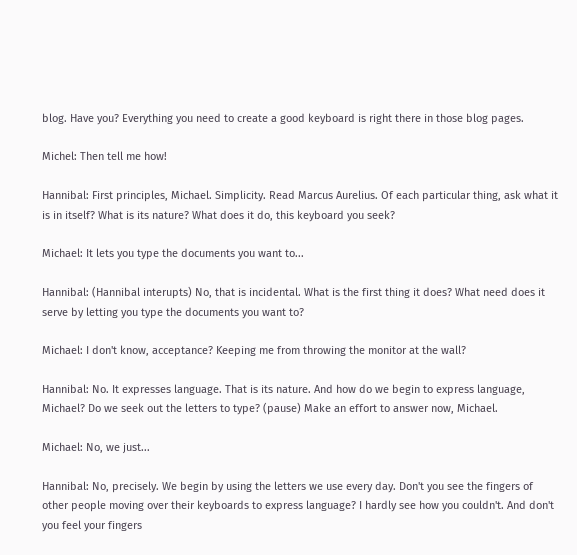blog. Have you? Everything you need to create a good keyboard is right there in those blog pages.

Michel: Then tell me how!

Hannibal: First principles, Michael. Simplicity. Read Marcus Aurelius. Of each particular thing, ask what it is in itself? What is its nature? What does it do, this keyboard you seek?

Michael: It lets you type the documents you want to...

Hannibal: (Hannibal interupts) No, that is incidental. What is the first thing it does? What need does it serve by letting you type the documents you want to?

Michael: I don't know, acceptance? Keeping me from throwing the monitor at the wall?

Hannibal: No. It expresses language. That is its nature. And how do we begin to express language, Michael? Do we seek out the letters to type? (pause) Make an effort to answer now, Michael.

Michael: No, we just...

Hannibal: No, precisely. We begin by using the letters we use every day. Don't you see the fingers of other people moving over their keyboards to express language? I hardly see how you couldn't. And don't you feel your fingers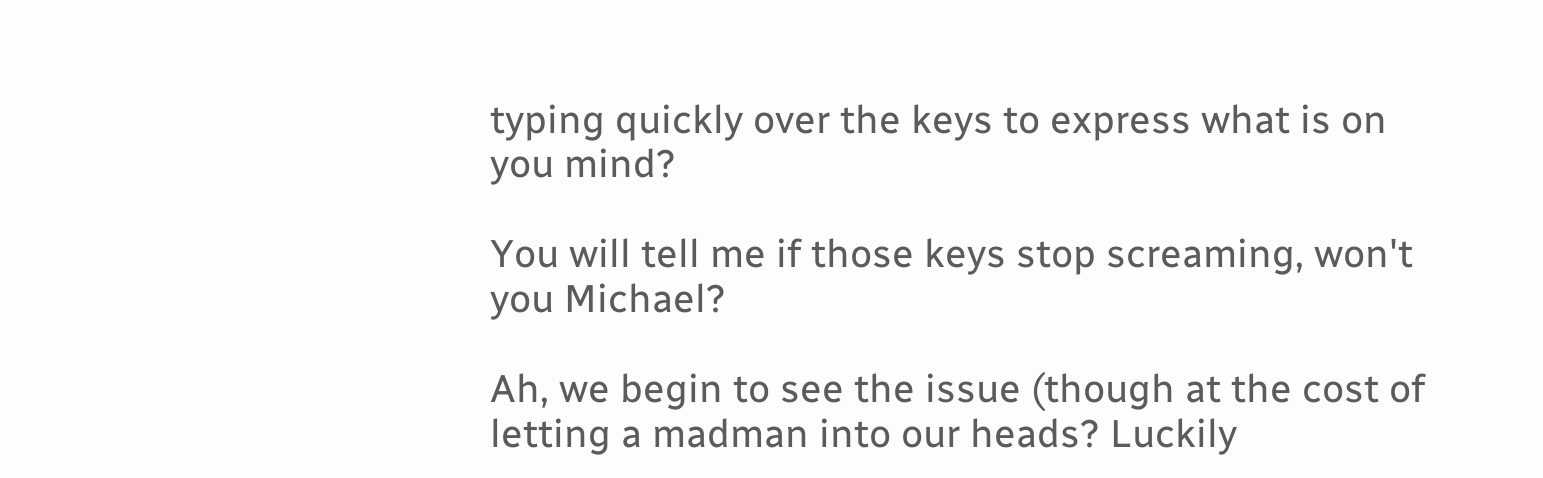typing quickly over the keys to express what is on you mind?

You will tell me if those keys stop screaming, won't you Michael?

Ah, we begin to see the issue (though at the cost of letting a madman into our heads? Luckily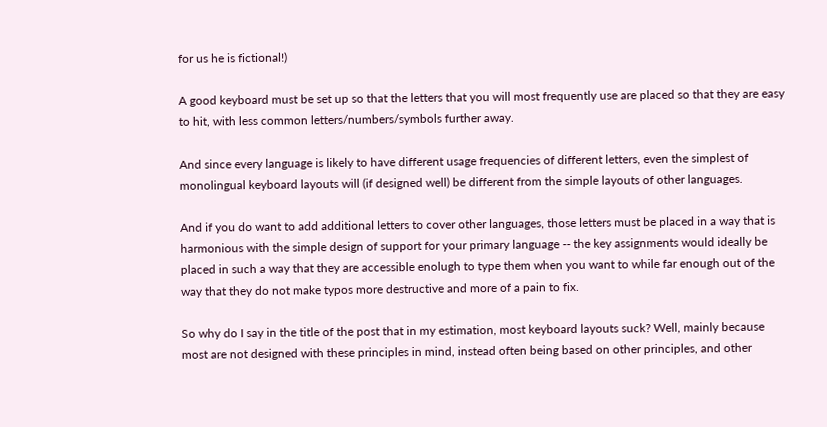for us he is fictional!)

A good keyboard must be set up so that the letters that you will most frequently use are placed so that they are easy to hit, with less common letters/numbers/symbols further away.

And since every language is likely to have different usage frequencies of different letters, even the simplest of monolingual keyboard layouts will (if designed well) be different from the simple layouts of other languages.

And if you do want to add additional letters to cover other languages, those letters must be placed in a way that is harmonious with the simple design of support for your primary language -- the key assignments would ideally be placed in such a way that they are accessible enolugh to type them when you want to while far enough out of the way that they do not make typos more destructive and more of a pain to fix.

So why do I say in the title of the post that in my estimation, most keyboard layouts suck? Well, mainly because most are not designed with these principles in mind, instead often being based on other principles, and other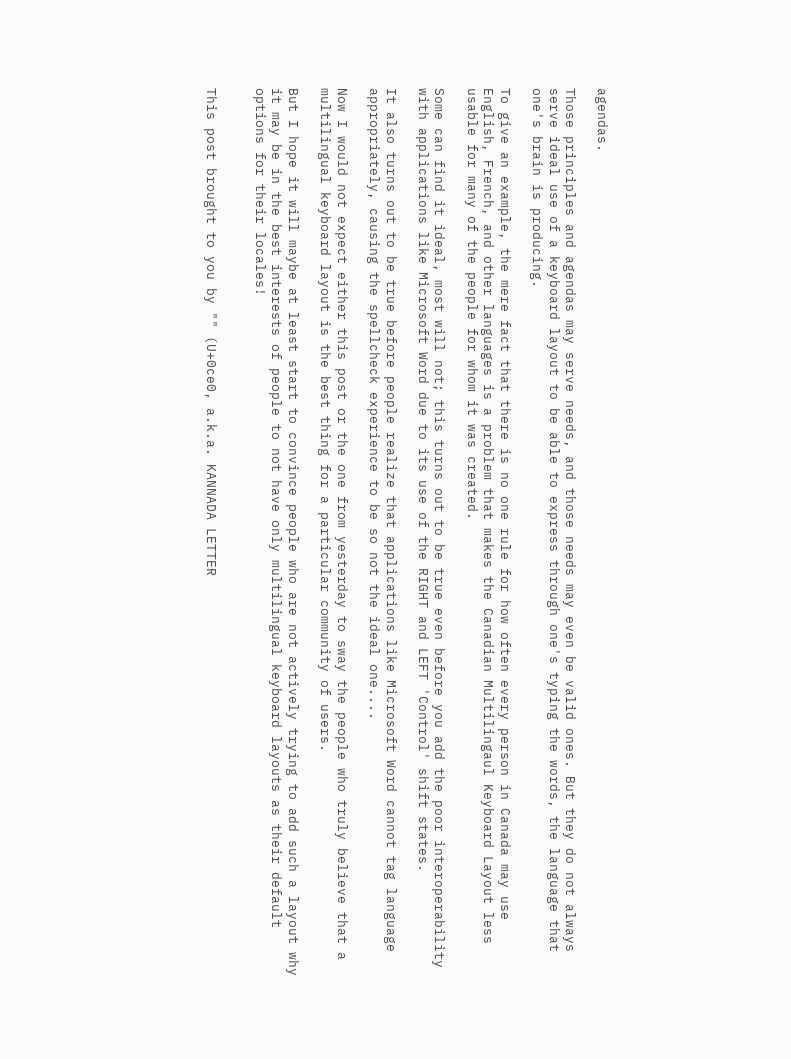agendas.

Those principles and agendas may serve needs, and those needs may even be valid ones. But they do not always serve ideal use of a keyboard layout to be able to express through one's typing the words, the language that one's brain is producing.

To give an example, the mere fact that there is no one rule for how often every person in Canada may use English, French, and other languages is a problem that makes the Canadian Multilingaul Keyboard Layout less usable for many of the people for whom it was created.

Some can find it ideal, most will not; this turns out to be true even before you add the poor interoperability with applications like Microsoft Word due to its use of the RIGHT and LEFT 'Control' shift states.

It also turns out to be true before people realize that applications like Microsoft Word cannot tag language appropriately, causing the spellcheck experience to be so not the ideal one....

Now I would not expect either this post or the one from yesterday to sway the people who truly believe that a multilingual keyboard layout is the best thing for a particular community of users.

But I hope it will maybe at least start to convince people who are not actively trying to add such a layout why it may be in the best interests of people to not have only multilingual keyboard layouts as their default options for their locales!


This post brought to you by "" (U+0ce0, a.k.a. KANNADA LETTER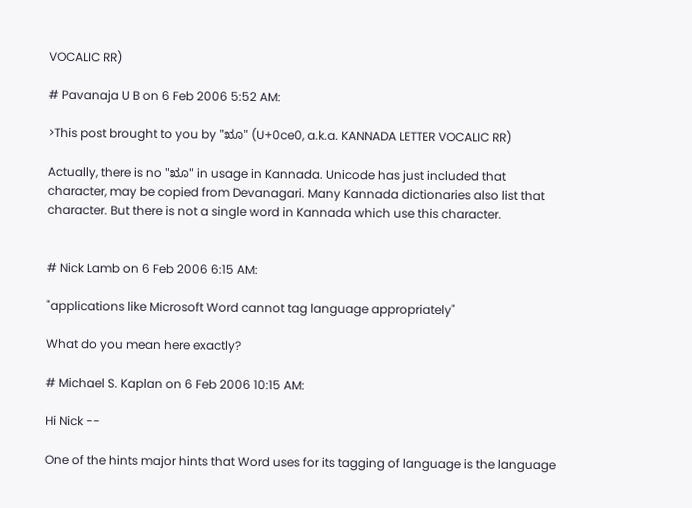VOCALIC RR)

# Pavanaja U B on 6 Feb 2006 5:52 AM:

>This post brought to you by "ೠ" (U+0ce0, a.k.a. KANNADA LETTER VOCALIC RR)

Actually, there is no "ೠ" in usage in Kannada. Unicode has just included that character, may be copied from Devanagari. Many Kannada dictionaries also list that character. But there is not a single word in Kannada which use this character.


# Nick Lamb on 6 Feb 2006 6:15 AM:

"applications like Microsoft Word cannot tag language appropriately"

What do you mean here exactly?

# Michael S. Kaplan on 6 Feb 2006 10:15 AM:

Hi Nick --

One of the hints major hints that Word uses for its tagging of language is the language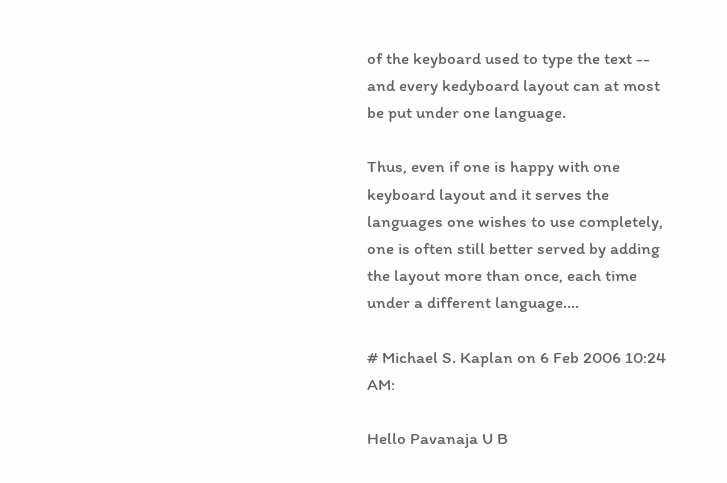of the keyboard used to type the text -- and every kedyboard layout can at most be put under one language.

Thus, even if one is happy with one keyboard layout and it serves the languages one wishes to use completely, one is often still better served by adding the layout more than once, each time under a different language....

# Michael S. Kaplan on 6 Feb 2006 10:24 AM:

Hello Pavanaja U B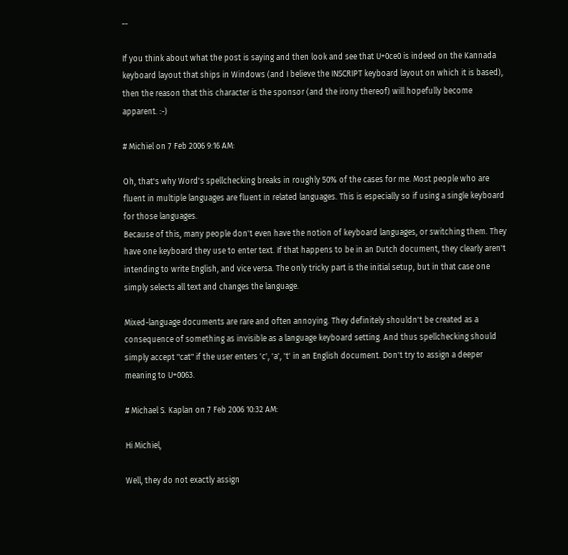--

If you think about what the post is saying and then look and see that U+0ce0 is indeed on the Kannada keyboard layout that ships in Windows (and I believe the INSCRIPT keyboard layout on which it is based), then the reason that this character is the sponsor (and the irony thereof) will hopefully become apparent. :-)

# Michiel on 7 Feb 2006 9:16 AM:

Oh, that's why Word's spellchecking breaks in roughly 50% of the cases for me. Most people who are fluent in multiple languages are fluent in related languages. This is especially so if using a single keyboard for those languages.
Because of this, many people don't even have the notion of keyboard languages, or switching them. They have one keyboard they use to enter text. If that happens to be in an Dutch document, they clearly aren't intending to write English, and vice versa. The only tricky part is the initial setup, but in that case one simply selects all text and changes the language.

Mixed-language documents are rare and often annoying. They definitely shouldn't be created as a consequence of something as invisible as a language keyboard setting. And thus spellchecking should simply accept "cat" if the user enters 'c', 'a', 't' in an English document. Don't try to assign a deeper meaning to U+0063.

# Michael S. Kaplan on 7 Feb 2006 10:32 AM:

Hi Michiel,

Well, they do not exactly assign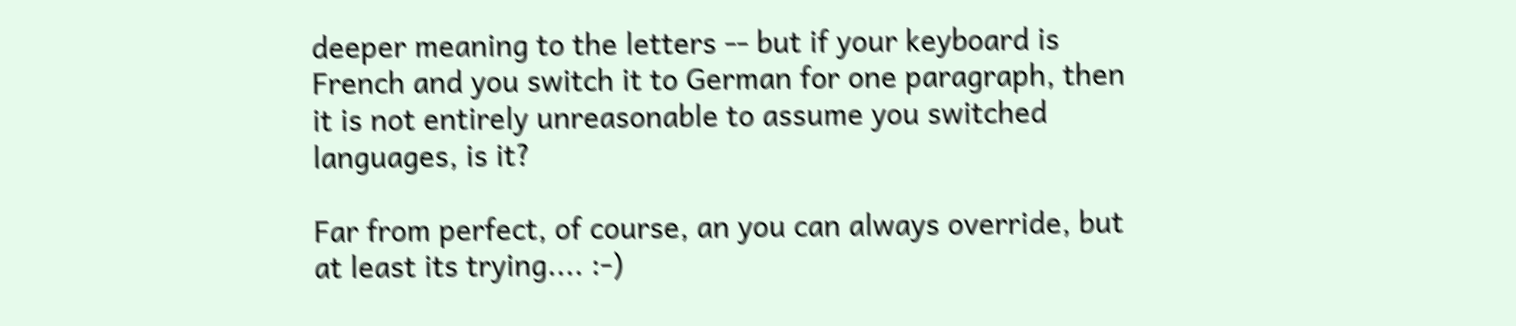deeper meaning to the letters -- but if your keyboard is French and you switch it to German for one paragraph, then it is not entirely unreasonable to assume you switched languages, is it?

Far from perfect, of course, an you can always override, but at least its trying.... :-)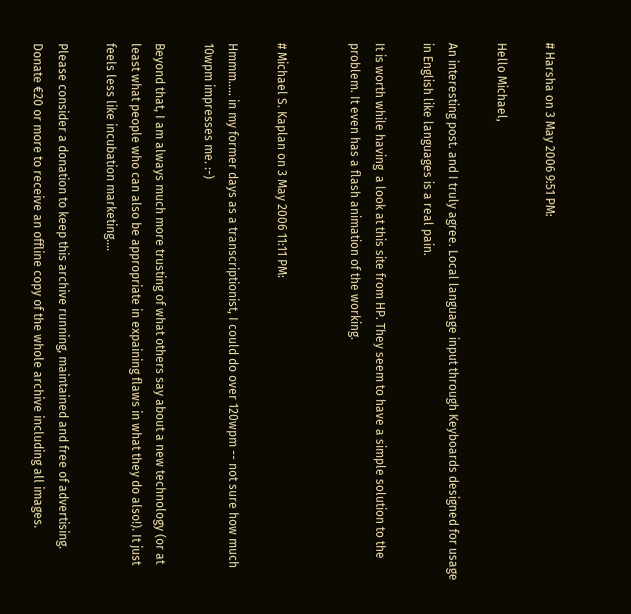# Harsha on 3 May 2006 9:51 PM:

Hello Michael,

An interesting post. and I truly agree. Local language input through Keyboards designed for usage in English like languages is a real pain.

It is worth while having  a look at this site from HP. They seem to have a simple solution to the problem. It even has a flash animation of the working.


# Michael S. Kaplan on 3 May 2006 11:11 PM:

Hmmm..... in my former days as a transcriptionist, I could do over 120wpm -- not sure how much 10wpm impresses me. :-)

Beyond that, I am always much more trusting of what others say about a new technology (or at least what people who can also be appropriate in expaining flaws in what they do also!). It just feels less like incubation marketing....

Please consider a donation to keep this archive running, maintained and free of advertising.
Donate €20 or more to receive an offline copy of the whole archive including all images.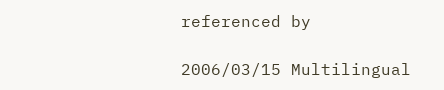referenced by

2006/03/15 Multilingual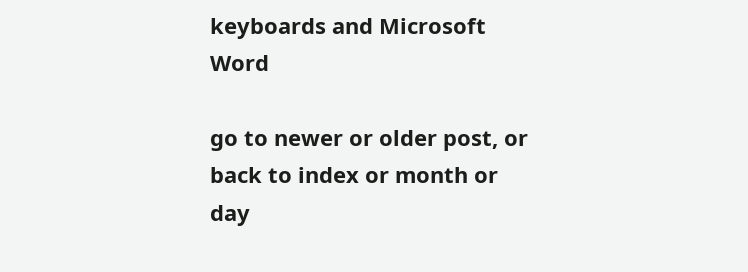keyboards and Microsoft Word

go to newer or older post, or back to index or month or day